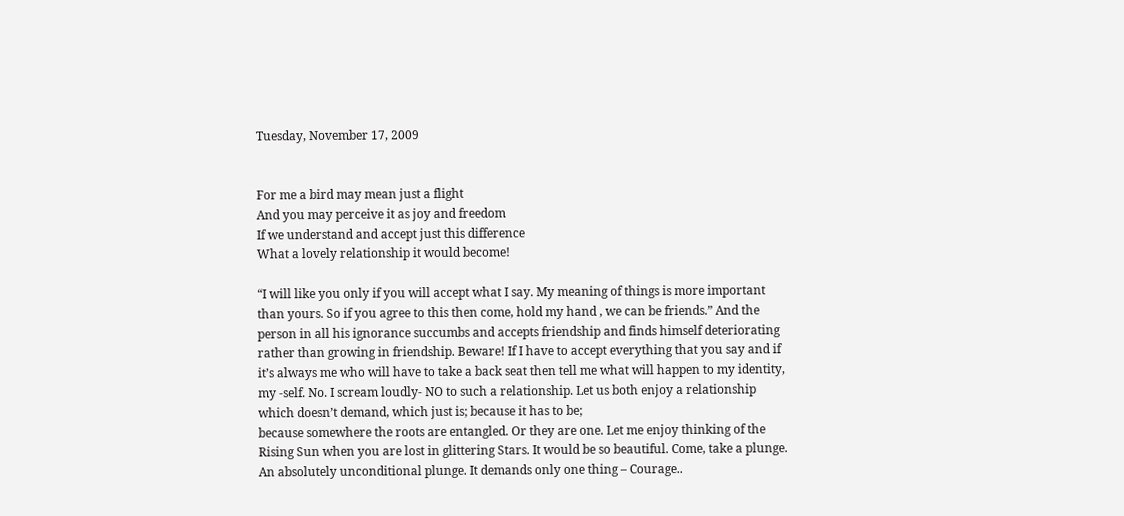Tuesday, November 17, 2009


For me a bird may mean just a flight
And you may perceive it as joy and freedom
If we understand and accept just this difference
What a lovely relationship it would become!

“I will like you only if you will accept what I say. My meaning of things is more important than yours. So if you agree to this then come, hold my hand , we can be friends.” And the person in all his ignorance succumbs and accepts friendship and finds himself deteriorating rather than growing in friendship. Beware! If I have to accept everything that you say and if it’s always me who will have to take a back seat then tell me what will happen to my identity, my -self. No. I scream loudly- NO to such a relationship. Let us both enjoy a relationship which doesn’t demand, which just is; because it has to be;
because somewhere the roots are entangled. Or they are one. Let me enjoy thinking of the Rising Sun when you are lost in glittering Stars. It would be so beautiful. Come, take a plunge. An absolutely unconditional plunge. It demands only one thing – Courage..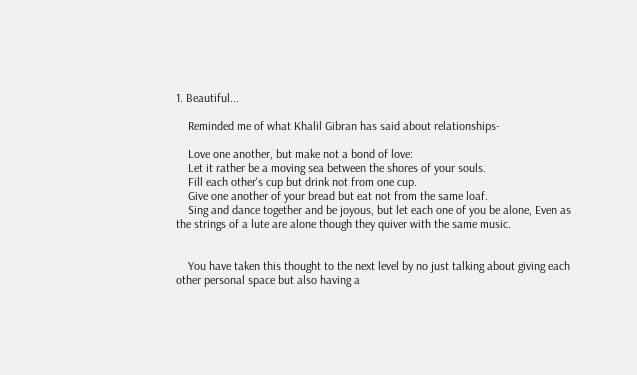1. Beautiful...

    Reminded me of what Khalil Gibran has said about relationships-

    Love one another, but make not a bond of love:
    Let it rather be a moving sea between the shores of your souls.
    Fill each other's cup but drink not from one cup.
    Give one another of your bread but eat not from the same loaf.
    Sing and dance together and be joyous, but let each one of you be alone, Even as the strings of a lute are alone though they quiver with the same music.


    You have taken this thought to the next level by no just talking about giving each other personal space but also having a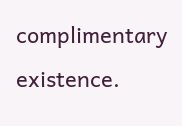complimentary existence.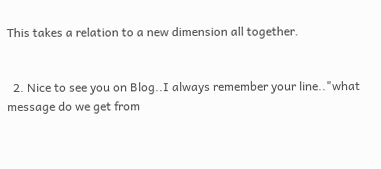This takes a relation to a new dimension all together.


  2. Nice to see you on Blog..I always remember your line.."what message do we get from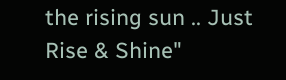the rising sun .. Just Rise & Shine"